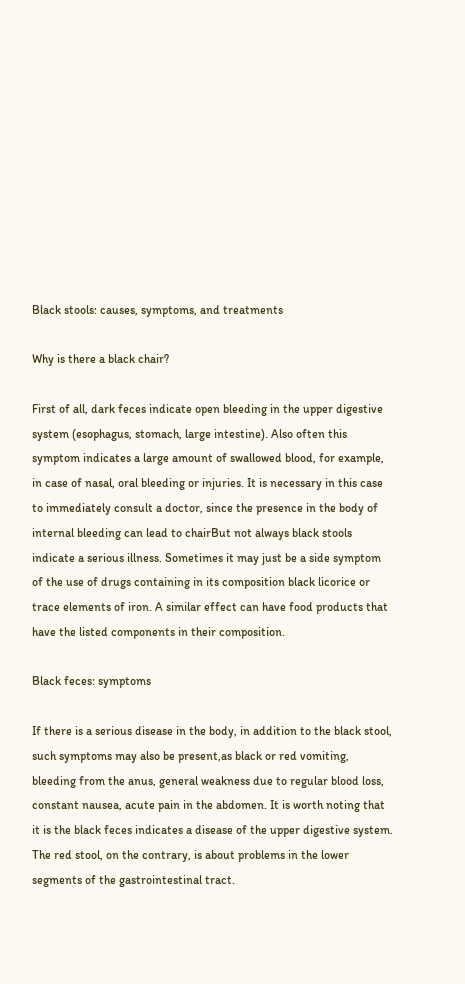Black stools: causes, symptoms, and treatments

Why is there a black chair?

First of all, dark feces indicate open bleeding in the upper digestive system (esophagus, stomach, large intestine). Also often this symptom indicates a large amount of swallowed blood, for example, in case of nasal, oral bleeding or injuries. It is necessary in this case to immediately consult a doctor, since the presence in the body of internal bleeding can lead to chairBut not always black stools indicate a serious illness. Sometimes it may just be a side symptom of the use of drugs containing in its composition black licorice or trace elements of iron. A similar effect can have food products that have the listed components in their composition.

Black feces: symptoms

If there is a serious disease in the body, in addition to the black stool, such symptoms may also be present,as black or red vomiting, bleeding from the anus, general weakness due to regular blood loss, constant nausea, acute pain in the abdomen. It is worth noting that it is the black feces indicates a disease of the upper digestive system. The red stool, on the contrary, is about problems in the lower segments of the gastrointestinal tract.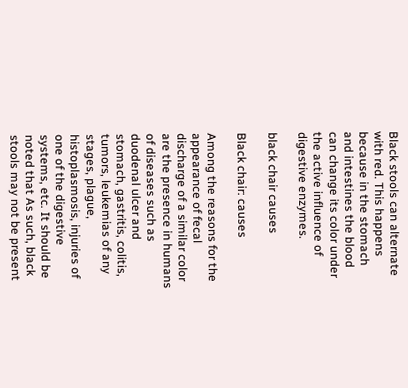Black stools can alternate with red. This happens because in the stomach and intestines the blood can change its color under the active influence of digestive enzymes.

black chair causes

Black chair: causes

Among the reasons for the appearance of fecal discharge of a similar color are the presence in humans of diseases such as duodenal ulcer and stomach, gastritis, colitis, tumors, leukemias of any stages, plague, histoplasmosis, injuries of one of the digestive systems, etc. It should be noted that As such, black stools may not be present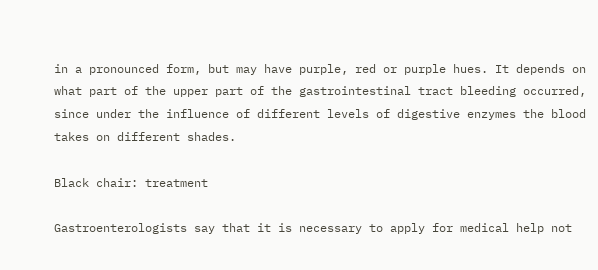in a pronounced form, but may have purple, red or purple hues. It depends on what part of the upper part of the gastrointestinal tract bleeding occurred, since under the influence of different levels of digestive enzymes the blood takes on different shades.

Black chair: treatment

Gastroenterologists say that it is necessary to apply for medical help not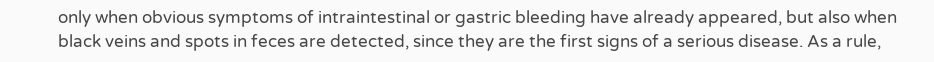only when obvious symptoms of intraintestinal or gastric bleeding have already appeared, but also when black veins and spots in feces are detected, since they are the first signs of a serious disease. As a rule,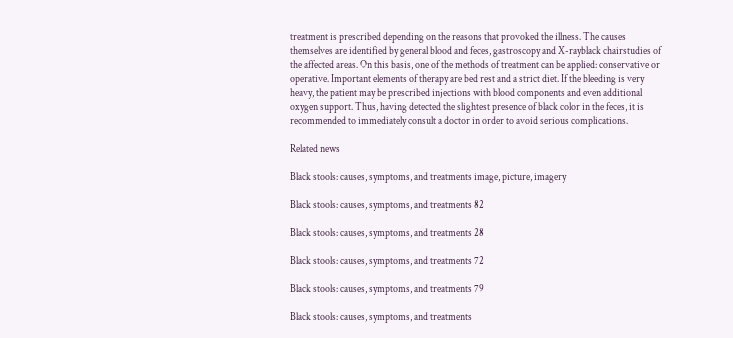treatment is prescribed depending on the reasons that provoked the illness. The causes themselves are identified by general blood and feces, gastroscopy and X-rayblack chairstudies of the affected areas. On this basis, one of the methods of treatment can be applied: conservative or operative. Important elements of therapy are bed rest and a strict diet. If the bleeding is very heavy, the patient may be prescribed injections with blood components and even additional oxygen support. Thus, having detected the slightest presence of black color in the feces, it is recommended to immediately consult a doctor in order to avoid serious complications.

Related news

Black stools: causes, symptoms, and treatments image, picture, imagery

Black stools: causes, symptoms, and treatments 82

Black stools: causes, symptoms, and treatments 28

Black stools: causes, symptoms, and treatments 72

Black stools: causes, symptoms, and treatments 79

Black stools: causes, symptoms, and treatments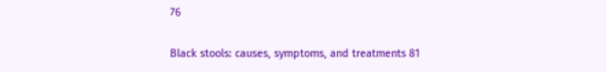76

Black stools: causes, symptoms, and treatments 81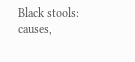Black stools: causes,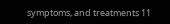symptoms, and treatments 11